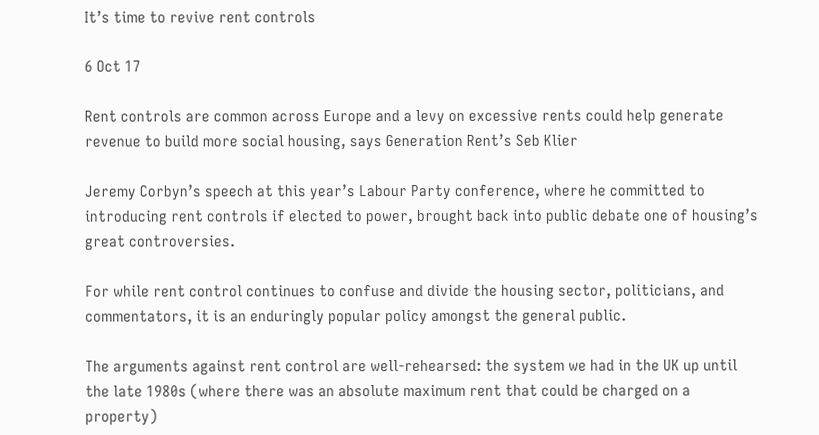It’s time to revive rent controls

6 Oct 17

Rent controls are common across Europe and a levy on excessive rents could help generate revenue to build more social housing, says Generation Rent’s Seb Klier

Jeremy Corbyn’s speech at this year’s Labour Party conference, where he committed to introducing rent controls if elected to power, brought back into public debate one of housing’s great controversies.

For while rent control continues to confuse and divide the housing sector, politicians, and commentators, it is an enduringly popular policy amongst the general public.

The arguments against rent control are well-rehearsed: the system we had in the UK up until the late 1980s (where there was an absolute maximum rent that could be charged on a property)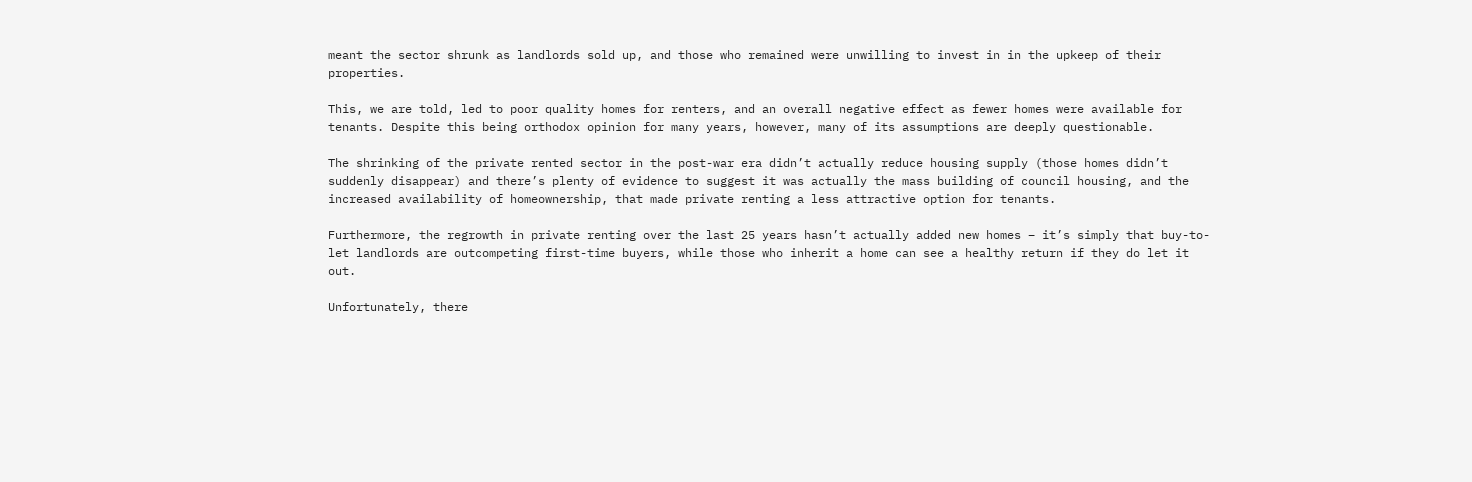meant the sector shrunk as landlords sold up, and those who remained were unwilling to invest in in the upkeep of their properties.

This, we are told, led to poor quality homes for renters, and an overall negative effect as fewer homes were available for tenants. Despite this being orthodox opinion for many years, however, many of its assumptions are deeply questionable.

The shrinking of the private rented sector in the post-war era didn’t actually reduce housing supply (those homes didn’t suddenly disappear) and there’s plenty of evidence to suggest it was actually the mass building of council housing, and the increased availability of homeownership, that made private renting a less attractive option for tenants.

Furthermore, the regrowth in private renting over the last 25 years hasn’t actually added new homes – it’s simply that buy-to-let landlords are outcompeting first-time buyers, while those who inherit a home can see a healthy return if they do let it out.

Unfortunately, there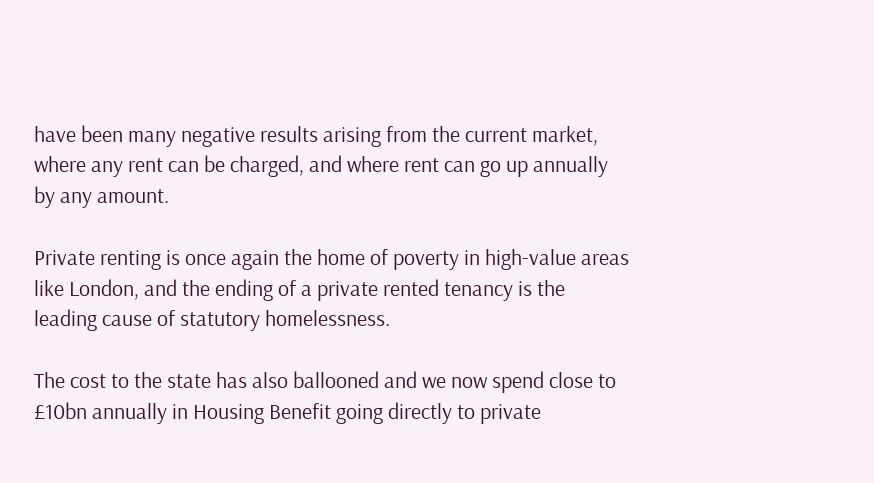have been many negative results arising from the current market, where any rent can be charged, and where rent can go up annually by any amount.

Private renting is once again the home of poverty in high-value areas like London, and the ending of a private rented tenancy is the leading cause of statutory homelessness.

The cost to the state has also ballooned and we now spend close to £10bn annually in Housing Benefit going directly to private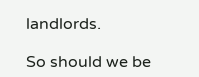landlords.

So should we be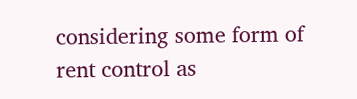considering some form of rent control as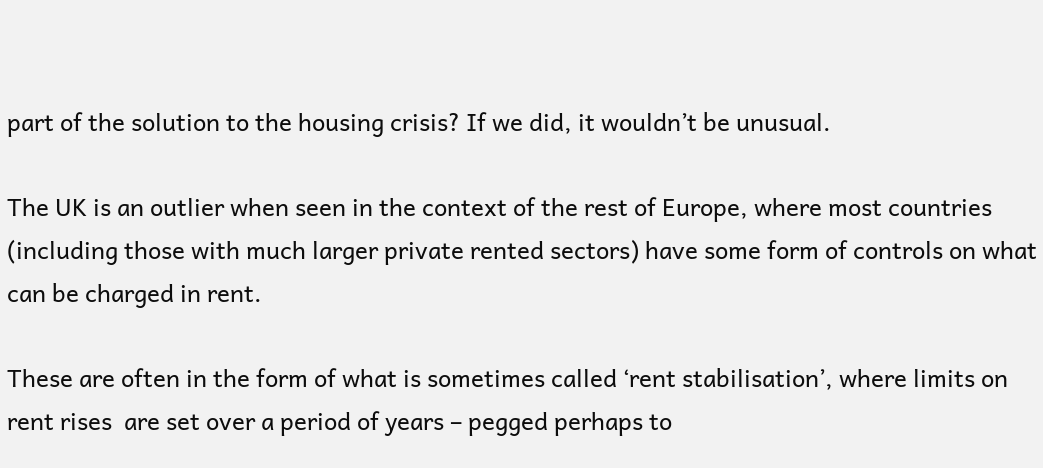part of the solution to the housing crisis? If we did, it wouldn’t be unusual.

The UK is an outlier when seen in the context of the rest of Europe, where most countries (including those with much larger private rented sectors) have some form of controls on what can be charged in rent.

These are often in the form of what is sometimes called ‘rent stabilisation’, where limits on rent rises  are set over a period of years – pegged perhaps to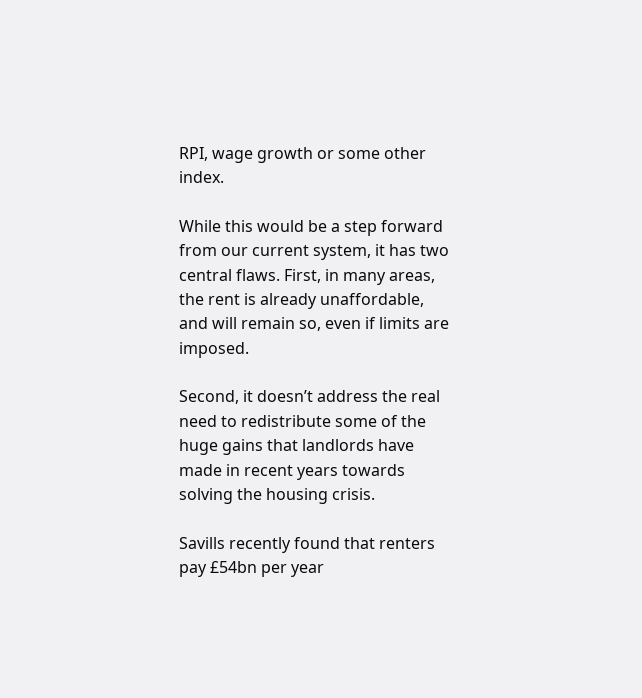RPI, wage growth or some other index.

While this would be a step forward from our current system, it has two central flaws. First, in many areas, the rent is already unaffordable, and will remain so, even if limits are imposed.

Second, it doesn’t address the real need to redistribute some of the huge gains that landlords have made in recent years towards solving the housing crisis.

Savills recently found that renters pay £54bn per year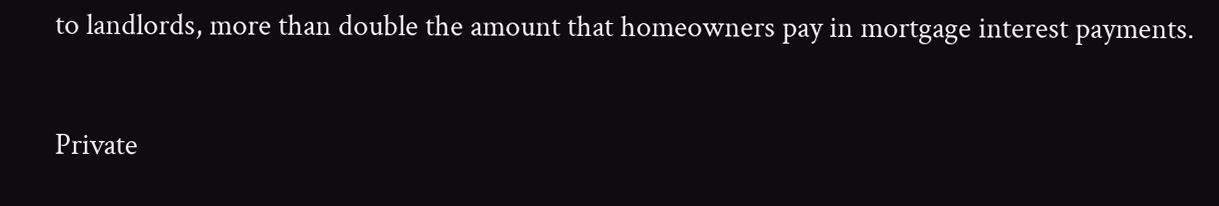to landlords, more than double the amount that homeowners pay in mortgage interest payments.

Private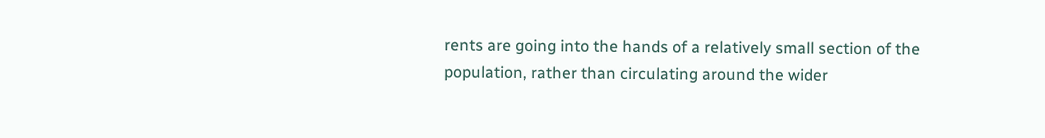rents are going into the hands of a relatively small section of the population, rather than circulating around the wider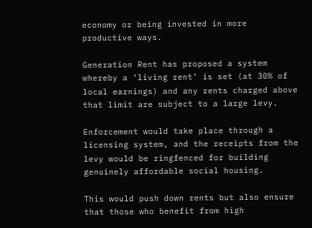economy or being invested in more productive ways.

Generation Rent has proposed a system whereby a ‘living rent’ is set (at 30% of local earnings) and any rents charged above that limit are subject to a large levy.

Enforcement would take place through a licensing system, and the receipts from the levy would be ringfenced for building genuinely affordable social housing.

This would push down rents but also ensure that those who benefit from high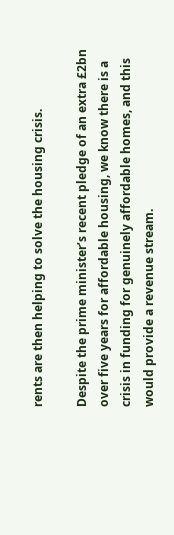rents are then helping to solve the housing crisis.

Despite the prime minister’s recent pledge of an extra £2bn over five years for affordable housing, we know there is a crisis in funding for genuinely affordable homes, and this would provide a revenue stream.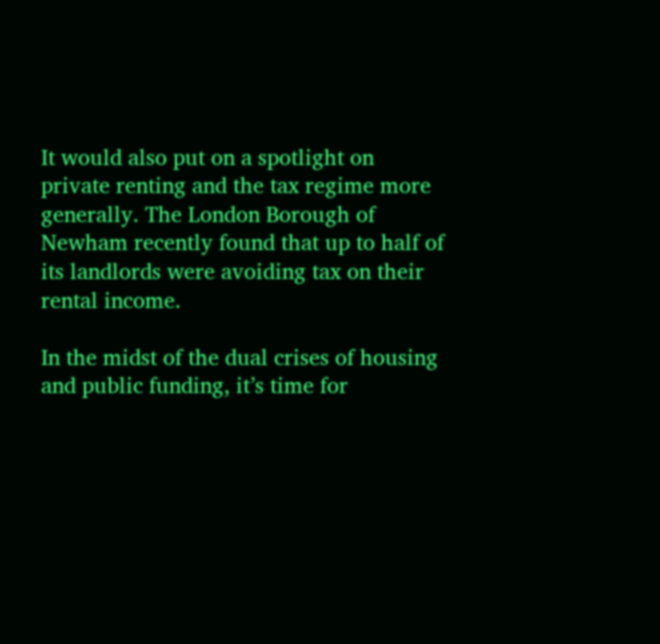It would also put on a spotlight on private renting and the tax regime more generally. The London Borough of Newham recently found that up to half of its landlords were avoiding tax on their rental income.

In the midst of the dual crises of housing and public funding, it’s time for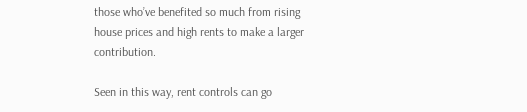those who’ve benefited so much from rising house prices and high rents to make a larger contribution.

Seen in this way, rent controls can go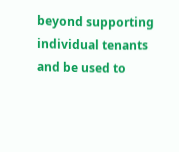beyond supporting individual tenants and be used to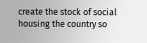create the stock of social housing the country so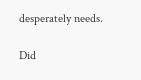desperately needs.

Did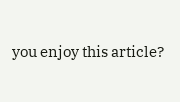you enjoy this article?